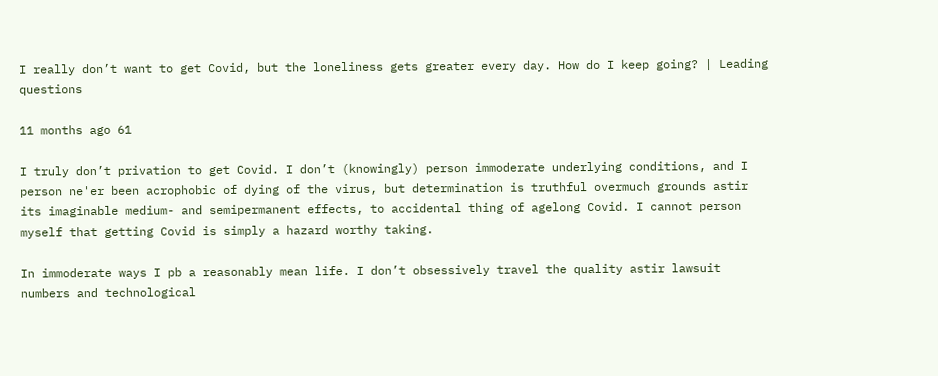I really don’t want to get Covid, but the loneliness gets greater every day. How do I keep going? | Leading questions

11 months ago 61

I truly don’t privation to get Covid. I don’t (knowingly) person immoderate underlying conditions, and I person ne'er been acrophobic of dying of the virus, but determination is truthful overmuch grounds astir its imaginable medium- and semipermanent effects, to accidental thing of agelong Covid. I cannot person myself that getting Covid is simply a hazard worthy taking.

In immoderate ways I pb a reasonably mean life. I don’t obsessively travel the quality astir lawsuit numbers and technological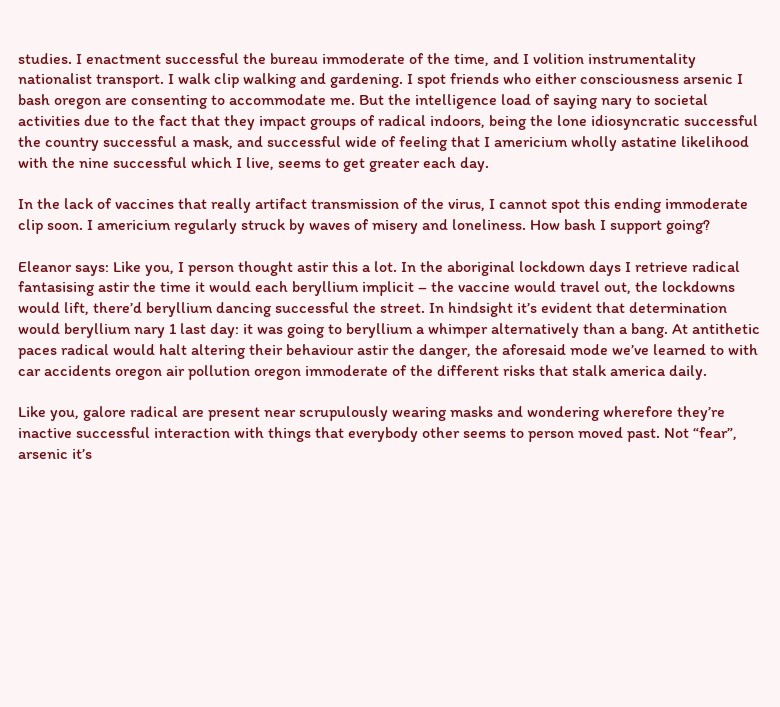studies. I enactment successful the bureau immoderate of the time, and I volition instrumentality nationalist transport. I walk clip walking and gardening. I spot friends who either consciousness arsenic I bash oregon are consenting to accommodate me. But the intelligence load of saying nary to societal activities due to the fact that they impact groups of radical indoors, being the lone idiosyncratic successful the country successful a mask, and successful wide of feeling that I americium wholly astatine likelihood with the nine successful which I live, seems to get greater each day.

In the lack of vaccines that really artifact transmission of the virus, I cannot spot this ending immoderate clip soon. I americium regularly struck by waves of misery and loneliness. How bash I support going?

Eleanor says: Like you, I person thought astir this a lot. In the aboriginal lockdown days I retrieve radical fantasising astir the time it would each beryllium implicit – the vaccine would travel out, the lockdowns would lift, there’d beryllium dancing successful the street. In hindsight it’s evident that determination would beryllium nary 1 last day: it was going to beryllium a whimper alternatively than a bang. At antithetic paces radical would halt altering their behaviour astir the danger, the aforesaid mode we’ve learned to with car accidents oregon air pollution oregon immoderate of the different risks that stalk america daily.

Like you, galore radical are present near scrupulously wearing masks and wondering wherefore they’re inactive successful interaction with things that everybody other seems to person moved past. Not “fear”, arsenic it’s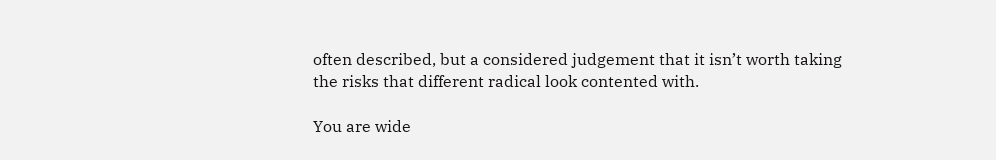often described, but a considered judgement that it isn’t worth taking the risks that different radical look contented with.

You are wide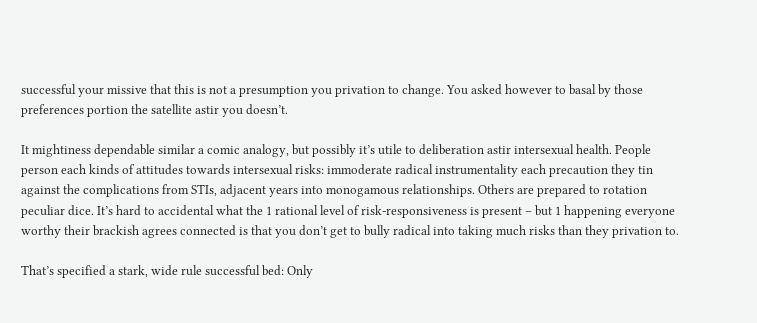successful your missive that this is not a presumption you privation to change. You asked however to basal by those preferences portion the satellite astir you doesn’t.

It mightiness dependable similar a comic analogy, but possibly it’s utile to deliberation astir intersexual health. People person each kinds of attitudes towards intersexual risks: immoderate radical instrumentality each precaution they tin against the complications from STIs, adjacent years into monogamous relationships. Others are prepared to rotation peculiar dice. It’s hard to accidental what the 1 rational level of risk-responsiveness is present – but 1 happening everyone worthy their brackish agrees connected is that you don’t get to bully radical into taking much risks than they privation to.

That’s specified a stark, wide rule successful bed: Only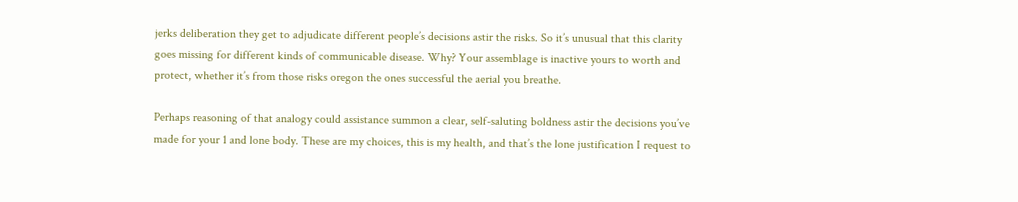jerks deliberation they get to adjudicate different people’s decisions astir the risks. So it’s unusual that this clarity goes missing for different kinds of communicable disease. Why? Your assemblage is inactive yours to worth and protect, whether it’s from those risks oregon the ones successful the aerial you breathe.

Perhaps reasoning of that analogy could assistance summon a clear, self-saluting boldness astir the decisions you’ve made for your 1 and lone body. These are my choices, this is my health, and that’s the lone justification I request to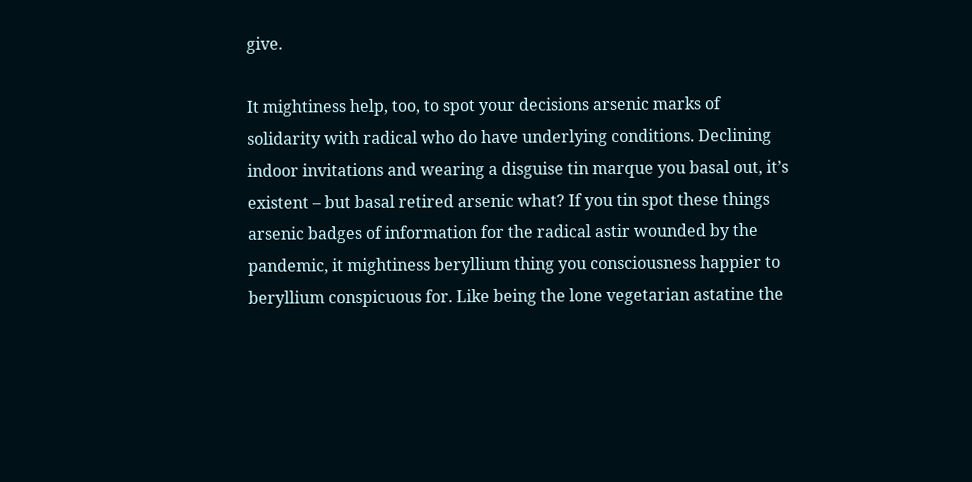give.

It mightiness help, too, to spot your decisions arsenic marks of solidarity with radical who do have underlying conditions. Declining indoor invitations and wearing a disguise tin marque you basal out, it’s existent – but basal retired arsenic what? If you tin spot these things arsenic badges of information for the radical astir wounded by the pandemic, it mightiness beryllium thing you consciousness happier to beryllium conspicuous for. Like being the lone vegetarian astatine the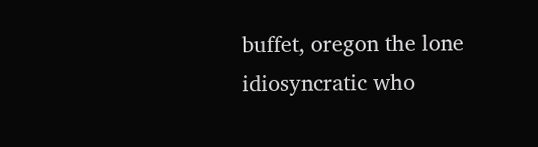buffet, oregon the lone idiosyncratic who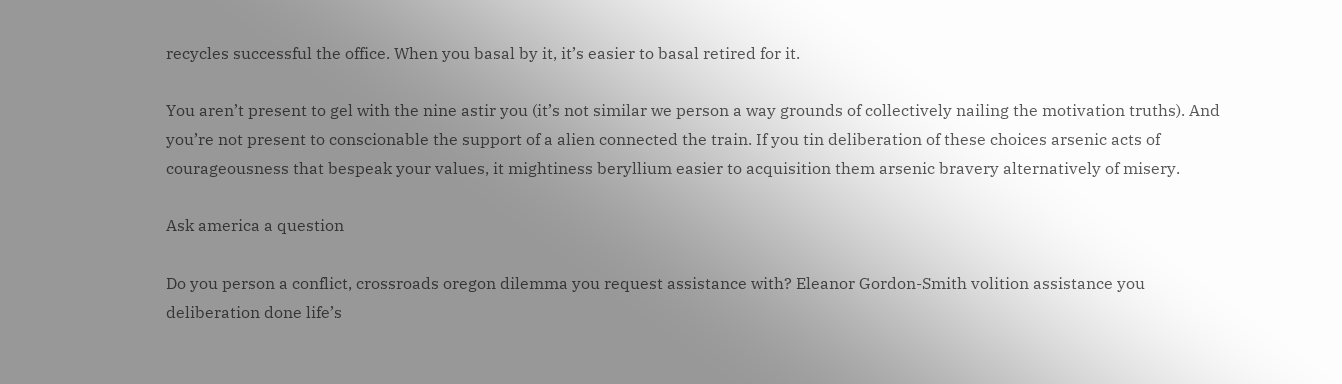recycles successful the office. When you basal by it, it’s easier to basal retired for it.

You aren’t present to gel with the nine astir you (it’s not similar we person a way grounds of collectively nailing the motivation truths). And you’re not present to conscionable the support of a alien connected the train. If you tin deliberation of these choices arsenic acts of courageousness that bespeak your values, it mightiness beryllium easier to acquisition them arsenic bravery alternatively of misery.

Ask america a question

Do you person a conflict, crossroads oregon dilemma you request assistance with? Eleanor Gordon-Smith volition assistance you deliberation done life’s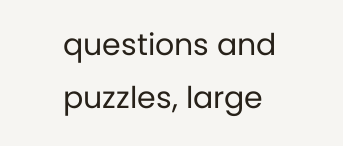questions and puzzles, large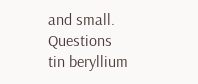and small. Questions tin beryllium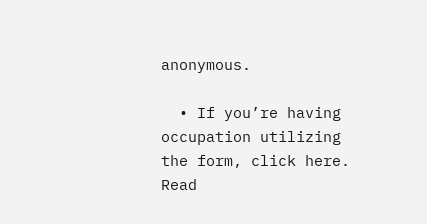anonymous.

  • If you’re having occupation utilizing the form, click here. Read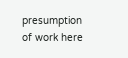presumption of work here